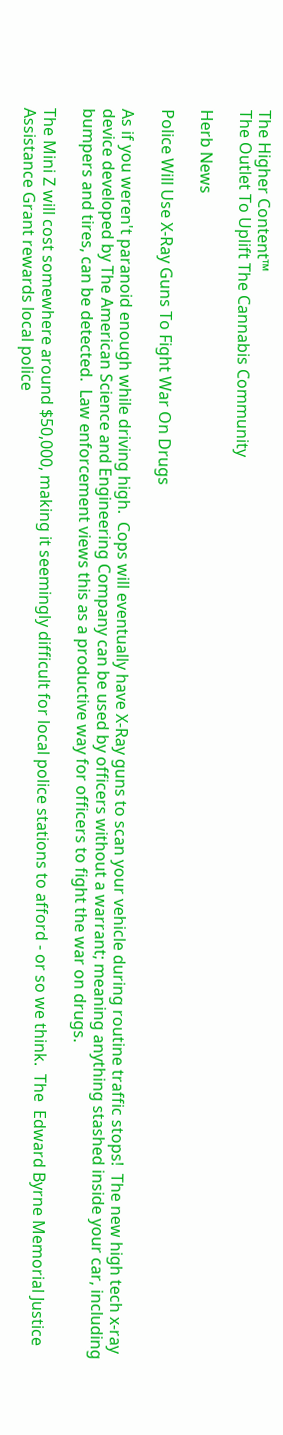The Higher Content™
The Outlet To Uplift The Cannabis Community

Herb News

Police Will Use X-Ray Guns To Fight War On Drugs

As if you weren't paranoid enough while driving high.  Cops will eventually have X-Ray guns to scan your vehicle during routine traffic stops!  The new high tech x-ray device developed by The American Science and Engineering Company can be used by officers without a warrant; meaning anything stashed inside your car, including bumpers and tires, can be detected.  Law enforcement views this as a productive way for officers to fight the war on drugs.

The Mini Z will cost somewhere around $50,000, making it seemingly difficult for local police stations to afford - or so we think.  The  Edward Byrne Memorial Justice Assistance Grant rewards local police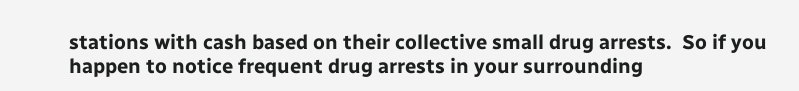stations with cash based on their collective small drug arrests.  So if you happen to notice frequent drug arrests in your surrounding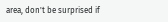area, don't be surprised if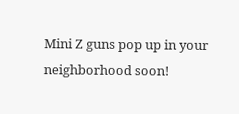Mini Z guns pop up in your neighborhood soon!